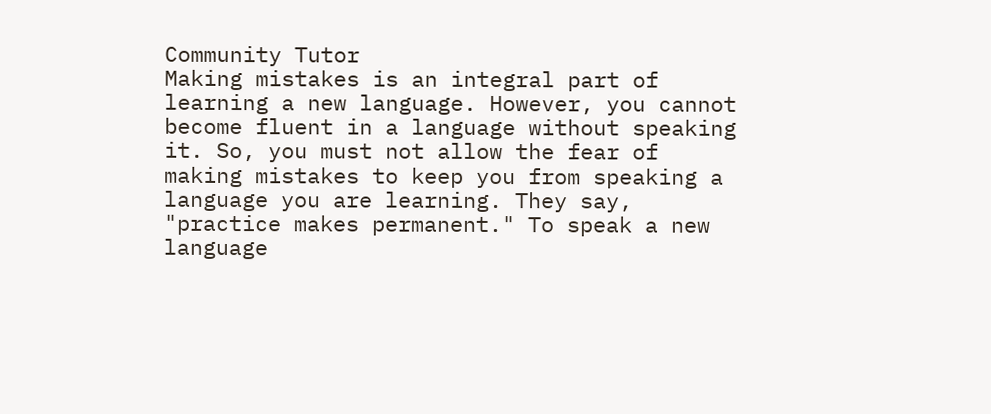Community Tutor
Making mistakes is an integral part of learning a new language. However, you cannot become fluent in a language without speaking it. So, you must not allow the fear of making mistakes to keep you from speaking a language you are learning. They say, "practice makes permanent." To speak a new language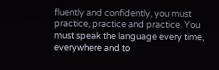fluently and confidently, you must practice, practice and practice. You must speak the language every time, everywhere and to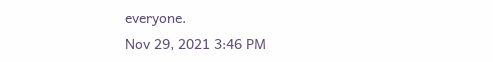everyone.
Nov 29, 2021 3:46 PM